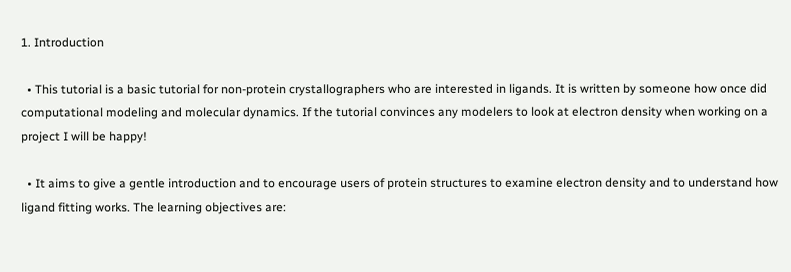1. Introduction

  • This tutorial is a basic tutorial for non-protein crystallographers who are interested in ligands. It is written by someone how once did computational modeling and molecular dynamics. If the tutorial convinces any modelers to look at electron density when working on a project I will be happy!

  • It aims to give a gentle introduction and to encourage users of protein structures to examine electron density and to understand how ligand fitting works. The learning objectives are: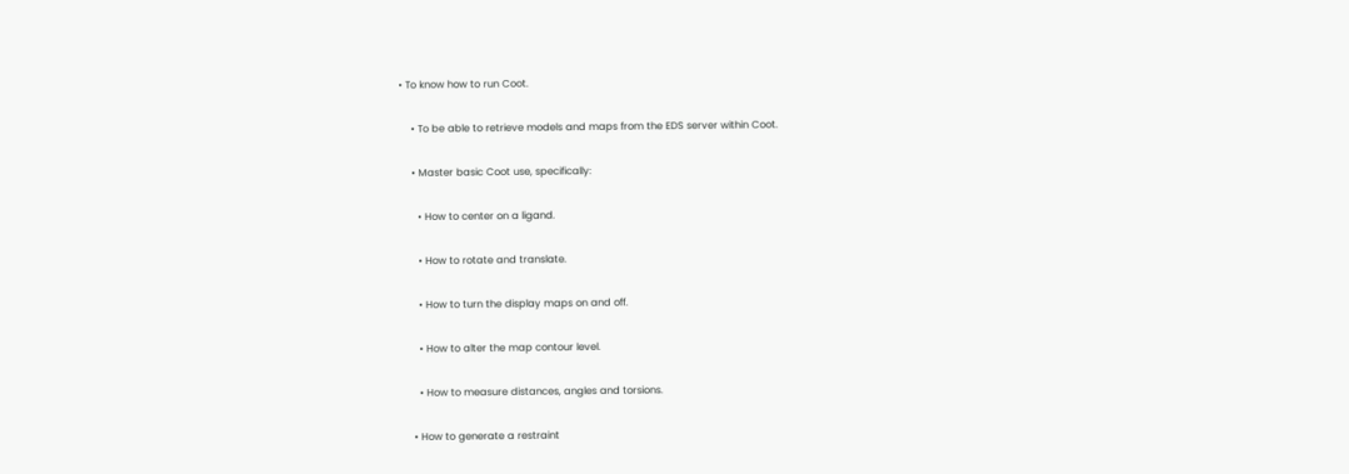• To know how to run Coot.

    • To be able to retrieve models and maps from the EDS server within Coot.

    • Master basic Coot use, specifically:

      • How to center on a ligand.

      • How to rotate and translate.

      • How to turn the display maps on and off.

      • How to alter the map contour level.

      • How to measure distances, angles and torsions.

    • How to generate a restraint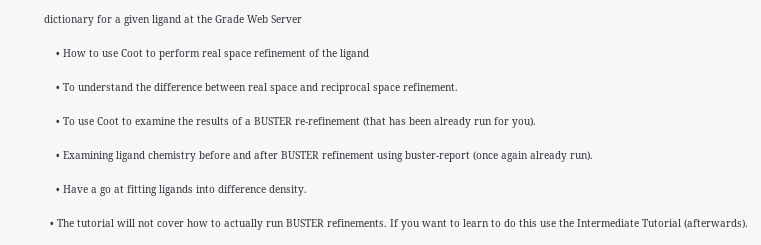dictionary for a given ligand at the Grade Web Server

    • How to use Coot to perform real space refinement of the ligand

    • To understand the difference between real space and reciprocal space refinement.

    • To use Coot to examine the results of a BUSTER re-refinement (that has been already run for you).

    • Examining ligand chemistry before and after BUSTER refinement using buster-report (once again already run).

    • Have a go at fitting ligands into difference density.

  • The tutorial will not cover how to actually run BUSTER refinements. If you want to learn to do this use the Intermediate Tutorial (afterwards).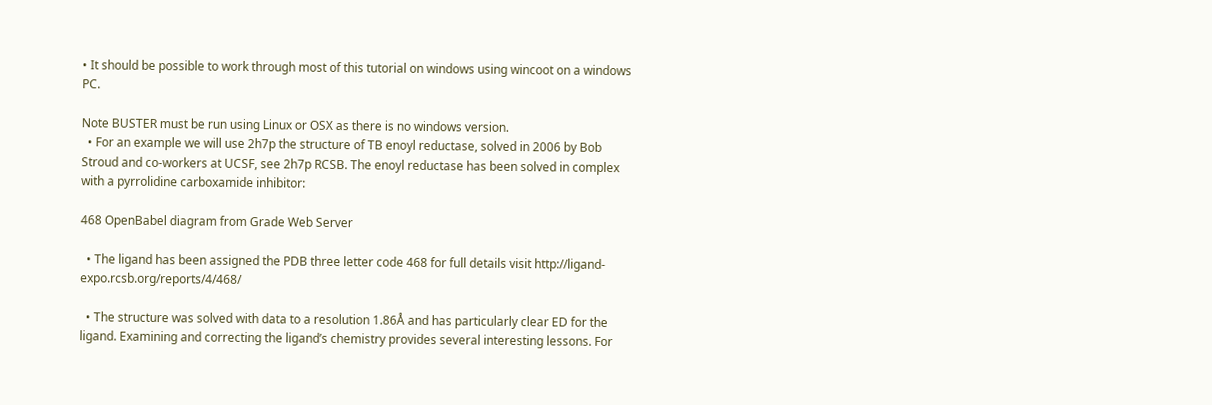• It should be possible to work through most of this tutorial on windows using wincoot on a windows PC.

Note BUSTER must be run using Linux or OSX as there is no windows version.
  • For an example we will use 2h7p the structure of TB enoyl reductase, solved in 2006 by Bob Stroud and co-workers at UCSF, see 2h7p RCSB. The enoyl reductase has been solved in complex with a pyrrolidine carboxamide inhibitor:

468 OpenBabel diagram from Grade Web Server

  • The ligand has been assigned the PDB three letter code 468 for full details visit http://ligand-expo.rcsb.org/reports/4/468/

  • The structure was solved with data to a resolution 1.86Å and has particularly clear ED for the ligand. Examining and correcting the ligand’s chemistry provides several interesting lessons. For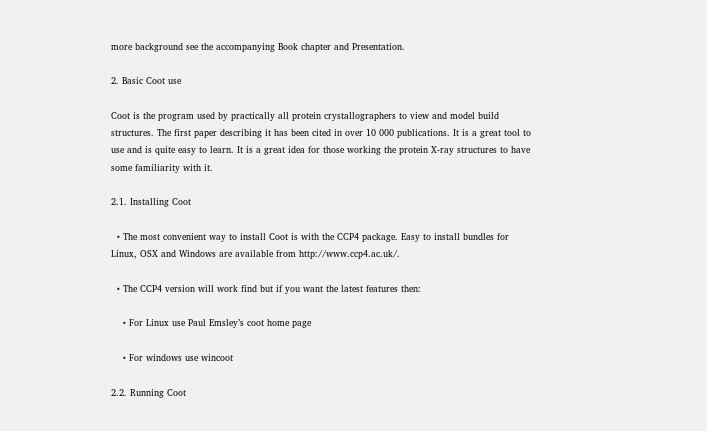more background see the accompanying Book chapter and Presentation.

2. Basic Coot use

Coot is the program used by practically all protein crystallographers to view and model build structures. The first paper describing it has been cited in over 10 000 publications. It is a great tool to use and is quite easy to learn. It is a great idea for those working the protein X-ray structures to have some familiarity with it.

2.1. Installing Coot

  • The most convenient way to install Coot is with the CCP4 package. Easy to install bundles for Linux, OSX and Windows are available from http://www.ccp4.ac.uk/.

  • The CCP4 version will work find but if you want the latest features then:

    • For Linux use Paul Emsley’s coot home page

    • For windows use wincoot

2.2. Running Coot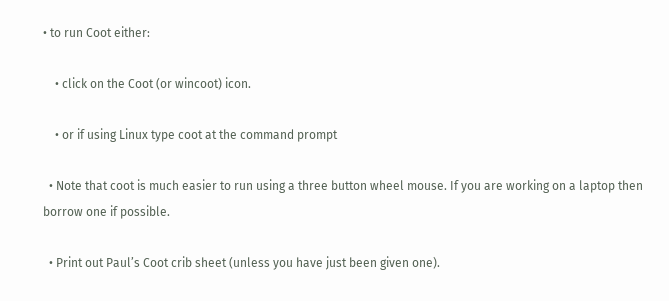• to run Coot either:

    • click on the Coot (or wincoot) icon.

    • or if using Linux type coot at the command prompt

  • Note that coot is much easier to run using a three button wheel mouse. If you are working on a laptop then borrow one if possible.

  • Print out Paul’s Coot crib sheet (unless you have just been given one).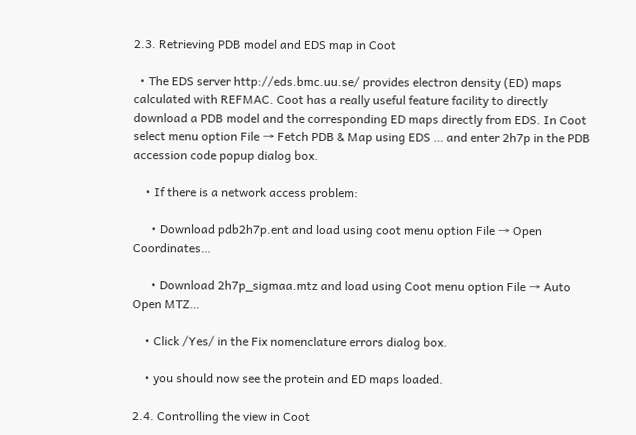2.3. Retrieving PDB model and EDS map in Coot

  • The EDS server http://eds.bmc.uu.se/ provides electron density (ED) maps calculated with REFMAC. Coot has a really useful feature facility to directly download a PDB model and the corresponding ED maps directly from EDS. In Coot select menu option File → Fetch PDB & Map using EDS … and enter 2h7p in the PDB accession code popup dialog box.

    • If there is a network access problem:

      • Download pdb2h7p.ent and load using coot menu option File → Open Coordinates…

      • Download 2h7p_sigmaa.mtz and load using Coot menu option File → Auto Open MTZ…

    • Click /Yes/ in the Fix nomenclature errors dialog box.

    • you should now see the protein and ED maps loaded.

2.4. Controlling the view in Coot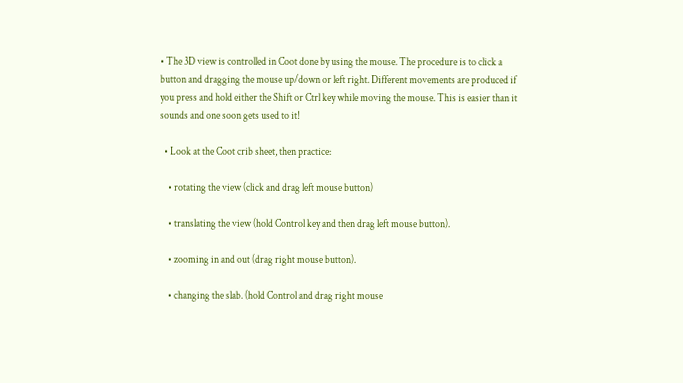• The 3D view is controlled in Coot done by using the mouse. The procedure is to click a button and dragging the mouse up/down or left right. Different movements are produced if you press and hold either the Shift or Ctrl key while moving the mouse. This is easier than it sounds and one soon gets used to it!

  • Look at the Coot crib sheet, then practice:

    • rotating the view (click and drag left mouse button)

    • translating the view (hold Control key and then drag left mouse button).

    • zooming in and out (drag right mouse button).

    • changing the slab. (hold Control and drag right mouse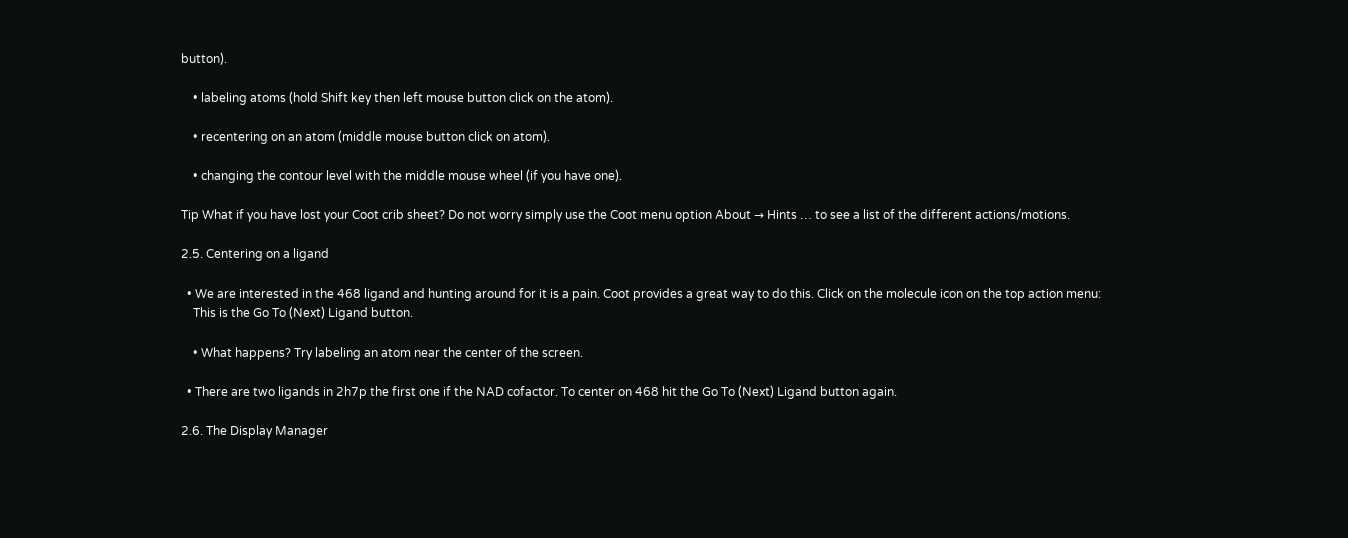button).

    • labeling atoms (hold Shift key then left mouse button click on the atom).

    • recentering on an atom (middle mouse button click on atom).

    • changing the contour level with the middle mouse wheel (if you have one).

Tip What if you have lost your Coot crib sheet? Do not worry simply use the Coot menu option About → Hints … to see a list of the different actions/motions.

2.5. Centering on a ligand

  • We are interested in the 468 ligand and hunting around for it is a pain. Coot provides a great way to do this. Click on the molecule icon on the top action menu:
    This is the Go To (Next) Ligand button.

    • What happens? Try labeling an atom near the center of the screen.

  • There are two ligands in 2h7p the first one if the NAD cofactor. To center on 468 hit the Go To (Next) Ligand button again.

2.6. The Display Manager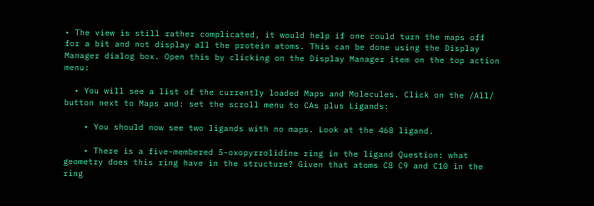• The view is still rather complicated, it would help if one could turn the maps off for a bit and not display all the protein atoms. This can be done using the Display Manager dialog box. Open this by clicking on the Display Manager item on the top action menu:

  • You will see a list of the currently loaded Maps and Molecules. Click on the /All/ button next to Maps and: set the scroll menu to CAs plus Ligands:

    • You should now see two ligands with no maps. Look at the 468 ligand.

    • There is a five-membered 5-oxopyrrolidine ring in the ligand Question: what geometry does this ring have in the structure? Given that atoms C8 C9 and C10 in the ring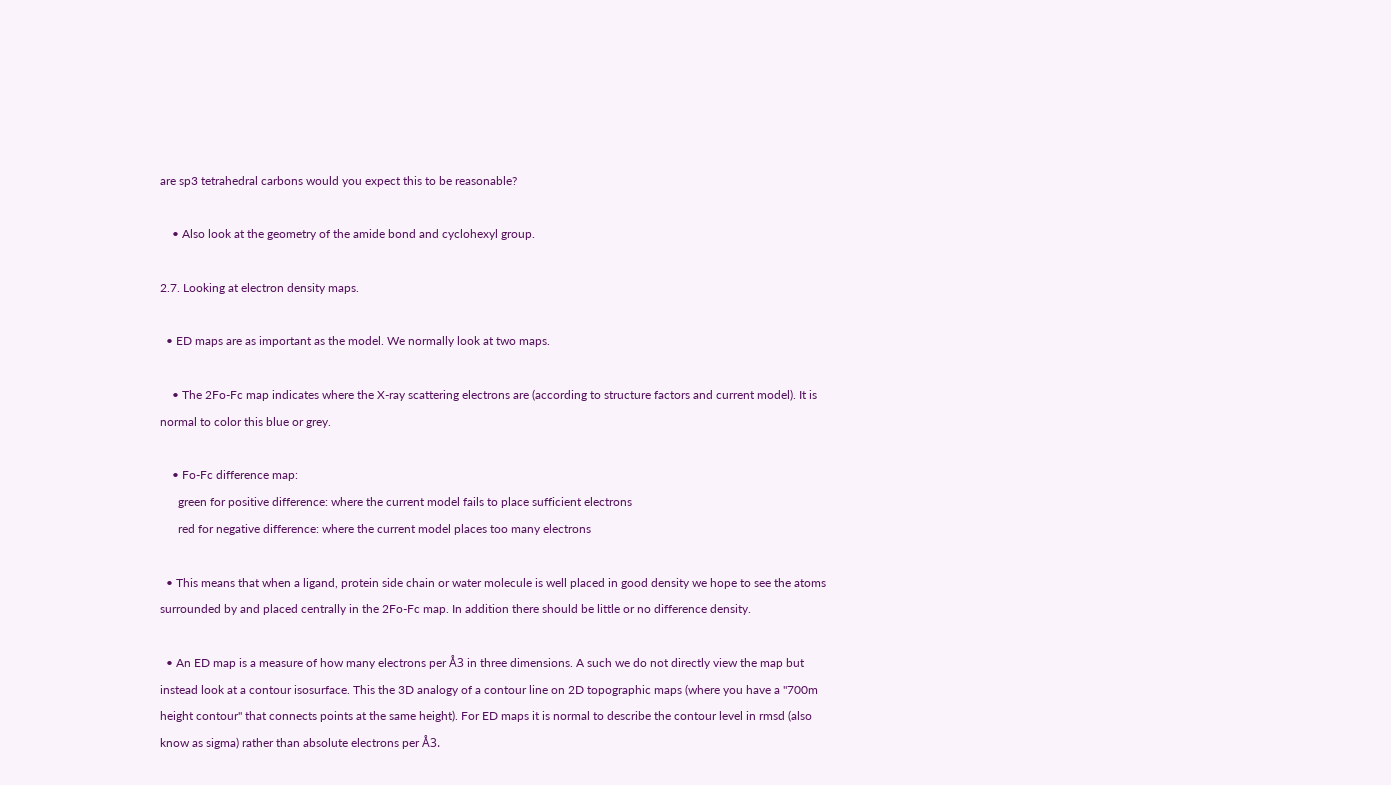are sp3 tetrahedral carbons would you expect this to be reasonable?

    • Also look at the geometry of the amide bond and cyclohexyl group.

2.7. Looking at electron density maps.

  • ED maps are as important as the model. We normally look at two maps.

    • The 2Fo-Fc map indicates where the X-ray scattering electrons are (according to structure factors and current model). It is normal to color this blue or grey.

    • Fo-Fc difference map:
      green for positive difference: where the current model fails to place sufficient electrons
      red for negative difference: where the current model places too many electrons

  • This means that when a ligand, protein side chain or water molecule is well placed in good density we hope to see the atoms surrounded by and placed centrally in the 2Fo-Fc map. In addition there should be little or no difference density.

  • An ED map is a measure of how many electrons per Å3 in three dimensions. A such we do not directly view the map but instead look at a contour isosurface. This the 3D analogy of a contour line on 2D topographic maps (where you have a "700m height contour" that connects points at the same height). For ED maps it is normal to describe the contour level in rmsd (also know as sigma) rather than absolute electrons per Å3.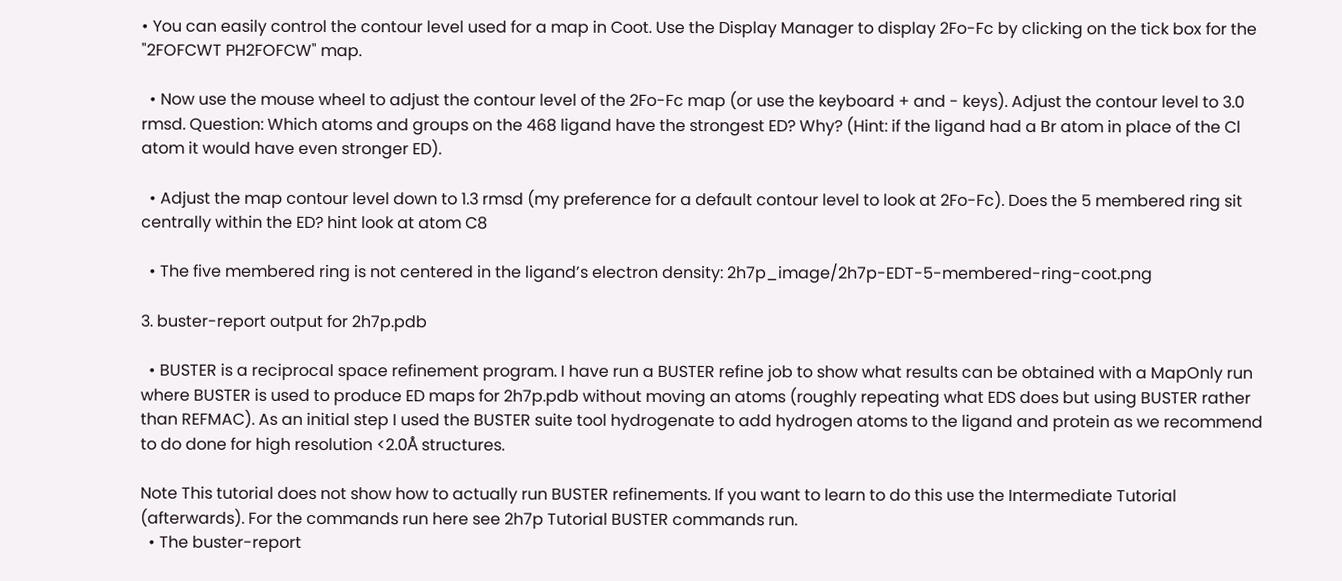• You can easily control the contour level used for a map in Coot. Use the Display Manager to display 2Fo-Fc by clicking on the tick box for the "2FOFCWT PH2FOFCW" map.

  • Now use the mouse wheel to adjust the contour level of the 2Fo-Fc map (or use the keyboard + and - keys). Adjust the contour level to 3.0 rmsd. Question: Which atoms and groups on the 468 ligand have the strongest ED? Why? (Hint: if the ligand had a Br atom in place of the Cl atom it would have even stronger ED).

  • Adjust the map contour level down to 1.3 rmsd (my preference for a default contour level to look at 2Fo-Fc). Does the 5 membered ring sit centrally within the ED? hint look at atom C8

  • The five membered ring is not centered in the ligand’s electron density: 2h7p_image/2h7p-EDT-5-membered-ring-coot.png

3. buster-report output for 2h7p.pdb

  • BUSTER is a reciprocal space refinement program. I have run a BUSTER refine job to show what results can be obtained with a MapOnly run where BUSTER is used to produce ED maps for 2h7p.pdb without moving an atoms (roughly repeating what EDS does but using BUSTER rather than REFMAC). As an initial step I used the BUSTER suite tool hydrogenate to add hydrogen atoms to the ligand and protein as we recommend to do done for high resolution <2.0Å structures.

Note This tutorial does not show how to actually run BUSTER refinements. If you want to learn to do this use the Intermediate Tutorial (afterwards). For the commands run here see 2h7p Tutorial BUSTER commands run.
  • The buster-report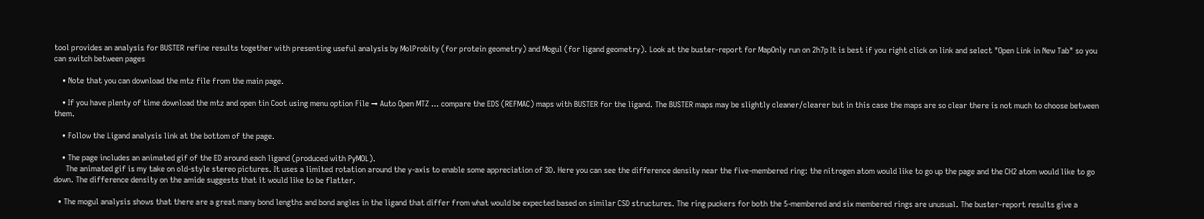tool provides an analysis for BUSTER refine results together with presenting useful analysis by MolProbity (for protein geometry) and Mogul (for ligand geometry). Look at the buster-report for MapOnly run on 2h7p It is best if you right click on link and select "Open Link in New Tab" so you can switch between pages

    • Note that you can download the mtz file from the main page.

    • If you have plenty of time download the mtz and open tin Coot using menu option File → Auto Open MTZ … compare the EDS (REFMAC) maps with BUSTER for the ligand. The BUSTER maps may be slightly cleaner/clearer but in this case the maps are so clear there is not much to choose between them.

    • Follow the Ligand analysis link at the bottom of the page.

    • The page includes an animated gif of the ED around each ligand (produced with PyMOL).
      The animated gif is my take on old-style stereo pictures. It uses a limited rotation around the y-axis to enable some appreciation of 3D. Here you can see the difference density near the five-membered ring: the nitrogen atom would like to go up the page and the CH2 atom would like to go down. The difference density on the amide suggests that it would like to be flatter.

  • The mogul analysis shows that there are a great many bond lengths and bond angles in the ligand that differ from what would be expected based on similar CSD structures. The ring puckers for both the 5-membered and six membered rings are unusual. The buster-report results give a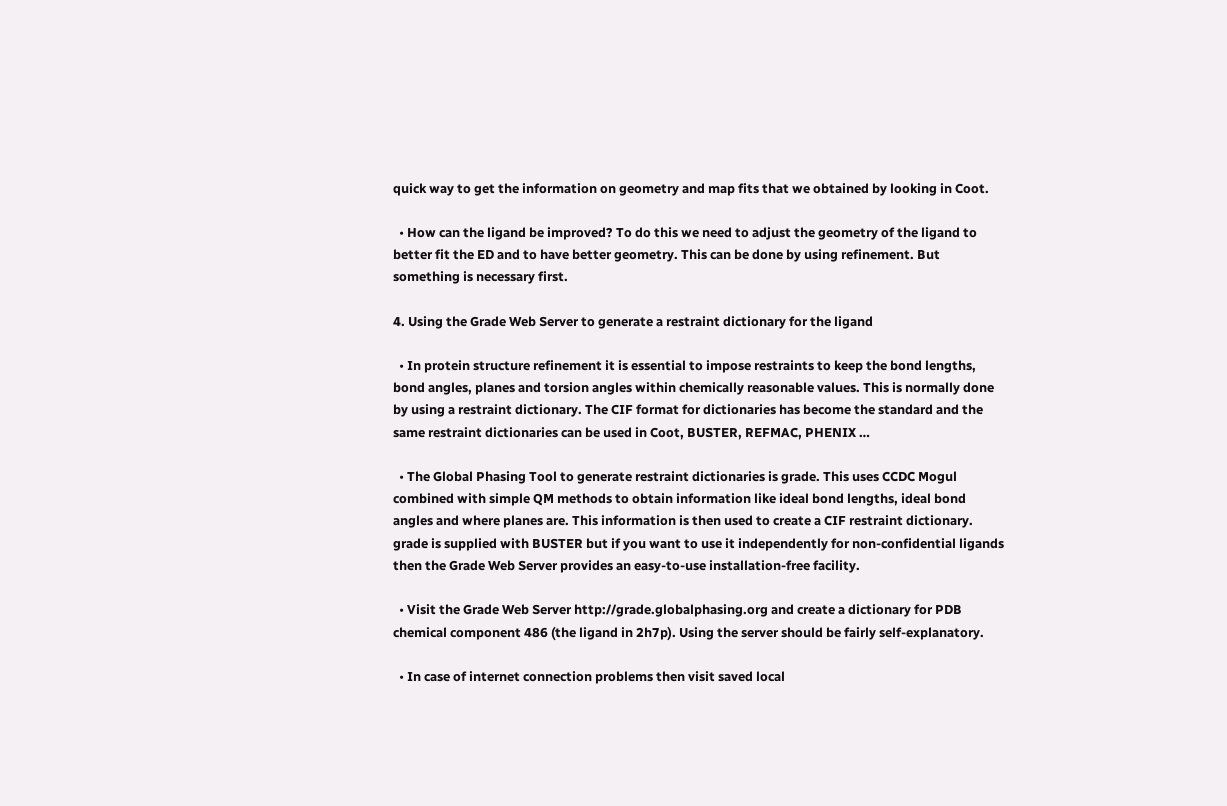quick way to get the information on geometry and map fits that we obtained by looking in Coot.

  • How can the ligand be improved? To do this we need to adjust the geometry of the ligand to better fit the ED and to have better geometry. This can be done by using refinement. But something is necessary first.

4. Using the Grade Web Server to generate a restraint dictionary for the ligand

  • In protein structure refinement it is essential to impose restraints to keep the bond lengths, bond angles, planes and torsion angles within chemically reasonable values. This is normally done by using a restraint dictionary. The CIF format for dictionaries has become the standard and the same restraint dictionaries can be used in Coot, BUSTER, REFMAC, PHENIX …

  • The Global Phasing Tool to generate restraint dictionaries is grade. This uses CCDC Mogul combined with simple QM methods to obtain information like ideal bond lengths, ideal bond angles and where planes are. This information is then used to create a CIF restraint dictionary. grade is supplied with BUSTER but if you want to use it independently for non-confidential ligands then the Grade Web Server provides an easy-to-use installation-free facility.

  • Visit the Grade Web Server http://grade.globalphasing.org and create a dictionary for PDB chemical component 486 (the ligand in 2h7p). Using the server should be fairly self-explanatory.

  • In case of internet connection problems then visit saved local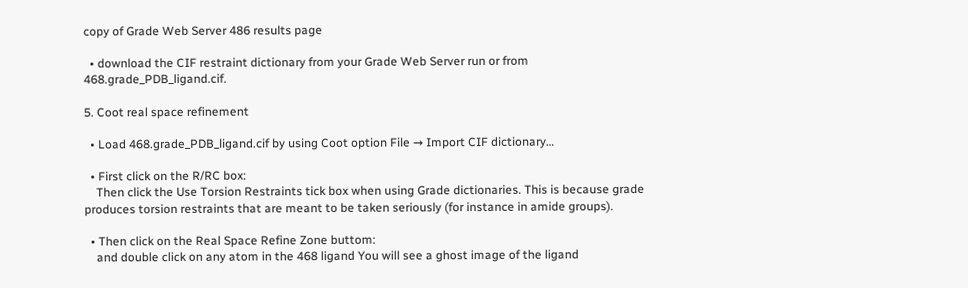copy of Grade Web Server 486 results page

  • download the CIF restraint dictionary from your Grade Web Server run or from 468.grade_PDB_ligand.cif.

5. Coot real space refinement

  • Load 468.grade_PDB_ligand.cif by using Coot option File → Import CIF dictionary…

  • First click on the R/RC box:
    Then click the Use Torsion Restraints tick box when using Grade dictionaries. This is because grade produces torsion restraints that are meant to be taken seriously (for instance in amide groups).

  • Then click on the Real Space Refine Zone buttom:
    and double click on any atom in the 468 ligand You will see a ghost image of the ligand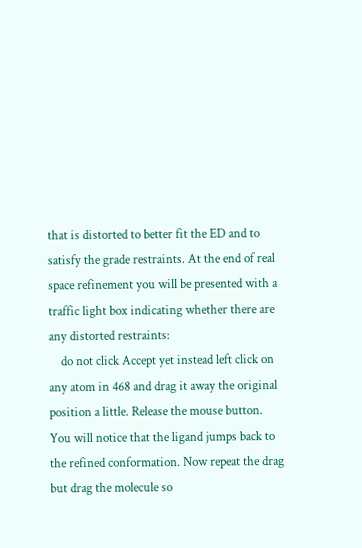that is distorted to better fit the ED and to satisfy the grade restraints. At the end of real space refinement you will be presented with a traffic light box indicating whether there are any distorted restraints:
    do not click Accept yet instead left click on any atom in 468 and drag it away the original position a little. Release the mouse button. You will notice that the ligand jumps back to the refined conformation. Now repeat the drag but drag the molecule so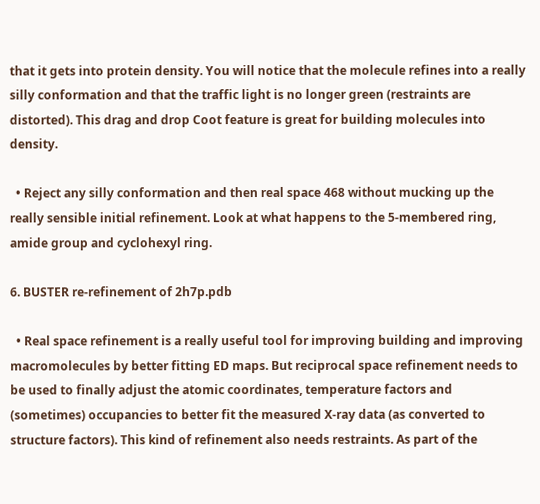that it gets into protein density. You will notice that the molecule refines into a really silly conformation and that the traffic light is no longer green (restraints are distorted). This drag and drop Coot feature is great for building molecules into density.

  • Reject any silly conformation and then real space 468 without mucking up the really sensible initial refinement. Look at what happens to the 5-membered ring, amide group and cyclohexyl ring.

6. BUSTER re-refinement of 2h7p.pdb

  • Real space refinement is a really useful tool for improving building and improving macromolecules by better fitting ED maps. But reciprocal space refinement needs to be used to finally adjust the atomic coordinates, temperature factors and (sometimes) occupancies to better fit the measured X-ray data (as converted to structure factors). This kind of refinement also needs restraints. As part of the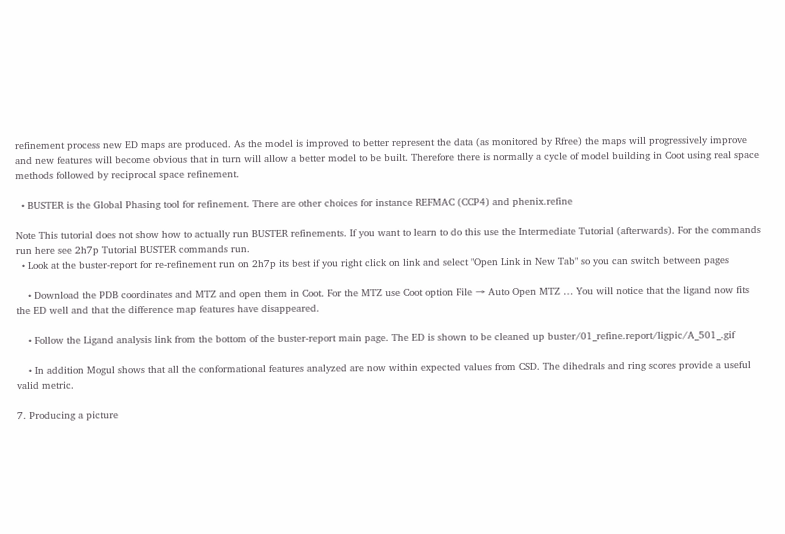refinement process new ED maps are produced. As the model is improved to better represent the data (as monitored by Rfree) the maps will progressively improve and new features will become obvious that in turn will allow a better model to be built. Therefore there is normally a cycle of model building in Coot using real space methods followed by reciprocal space refinement.

  • BUSTER is the Global Phasing tool for refinement. There are other choices for instance REFMAC (CCP4) and phenix.refine

Note This tutorial does not show how to actually run BUSTER refinements. If you want to learn to do this use the Intermediate Tutorial (afterwards). For the commands run here see 2h7p Tutorial BUSTER commands run.
  • Look at the buster-report for re-refinement run on 2h7p its best if you right click on link and select "Open Link in New Tab" so you can switch between pages

    • Download the PDB coordinates and MTZ and open them in Coot. For the MTZ use Coot option File → Auto Open MTZ … You will notice that the ligand now fits the ED well and that the difference map features have disappeared.

    • Follow the Ligand analysis link from the bottom of the buster-report main page. The ED is shown to be cleaned up buster/01_refine.report/ligpic/A_501_.gif

    • In addition Mogul shows that all the conformational features analyzed are now within expected values from CSD. The dihedrals and ring scores provide a useful valid metric.

7. Producing a picture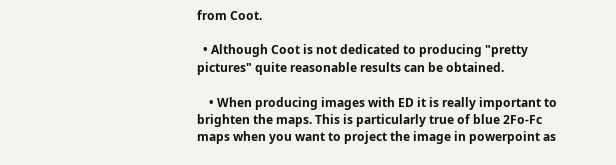from Coot.

  • Although Coot is not dedicated to producing "pretty pictures" quite reasonable results can be obtained.

    • When producing images with ED it is really important to brighten the maps. This is particularly true of blue 2Fo-Fc maps when you want to project the image in powerpoint as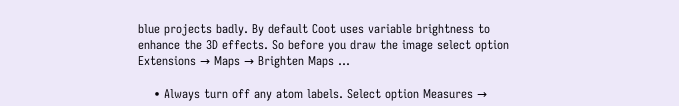blue projects badly. By default Coot uses variable brightness to enhance the 3D effects. So before you draw the image select option Extensions → Maps → Brighten Maps …

    • Always turn off any atom labels. Select option Measures →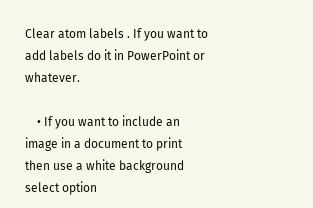Clear atom labels . If you want to add labels do it in PowerPoint or whatever.

    • If you want to include an image in a document to print then use a white background select option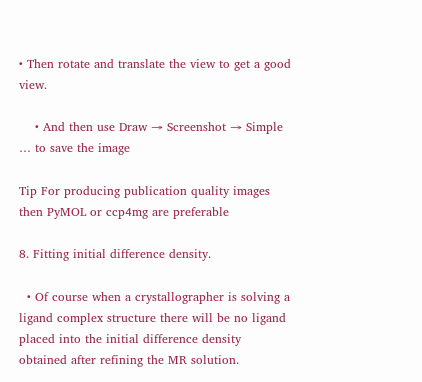• Then rotate and translate the view to get a good view.

    • And then use Draw → Screenshot → Simple … to save the image

Tip For producing publication quality images then PyMOL or ccp4mg are preferable

8. Fitting initial difference density.

  • Of course when a crystallographer is solving a ligand complex structure there will be no ligand placed into the initial difference density obtained after refining the MR solution.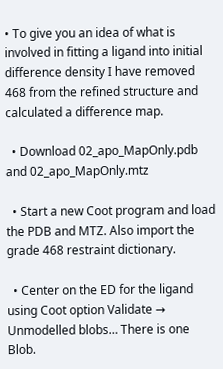• To give you an idea of what is involved in fitting a ligand into initial difference density I have removed 468 from the refined structure and calculated a difference map.

  • Download 02_apo_MapOnly.pdb and 02_apo_MapOnly.mtz

  • Start a new Coot program and load the PDB and MTZ. Also import the grade 468 restraint dictionary.

  • Center on the ED for the ligand using Coot option Validate → Unmodelled blobs… There is one Blob.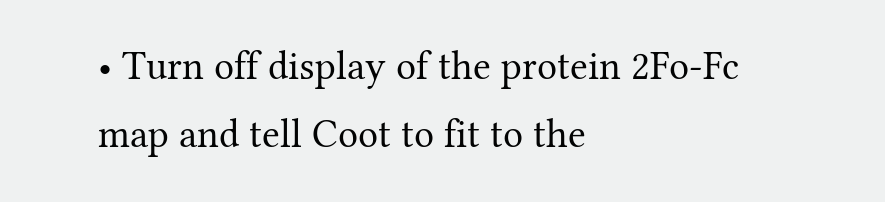• Turn off display of the protein 2Fo-Fc map and tell Coot to fit to the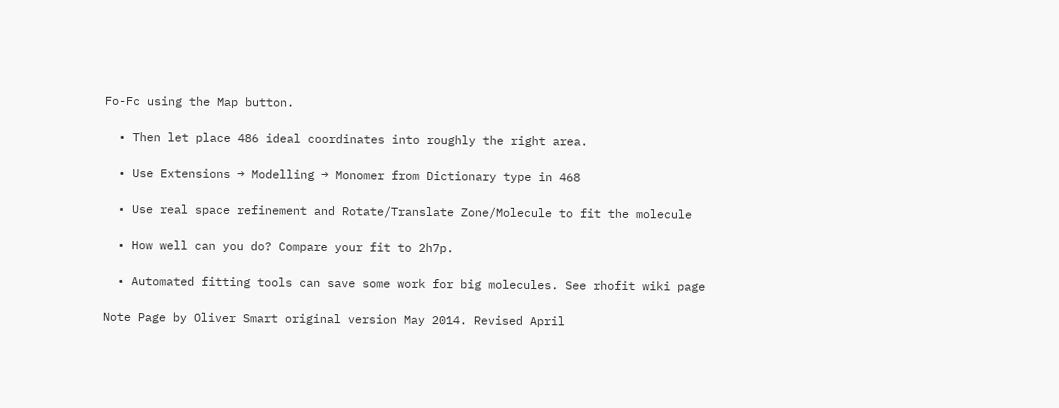Fo-Fc using the Map button.

  • Then let place 486 ideal coordinates into roughly the right area.

  • Use Extensions → Modelling → Monomer from Dictionary type in 468

  • Use real space refinement and Rotate/Translate Zone/Molecule to fit the molecule

  • How well can you do? Compare your fit to 2h7p.

  • Automated fitting tools can save some work for big molecules. See rhofit wiki page

Note Page by Oliver Smart original version May 2014. Revised April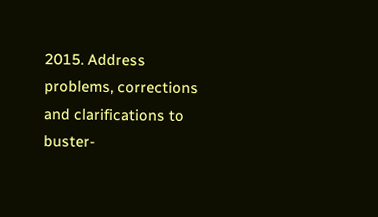2015. Address problems, corrections and clarifications to buster-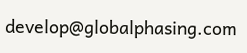develop@globalphasing.com